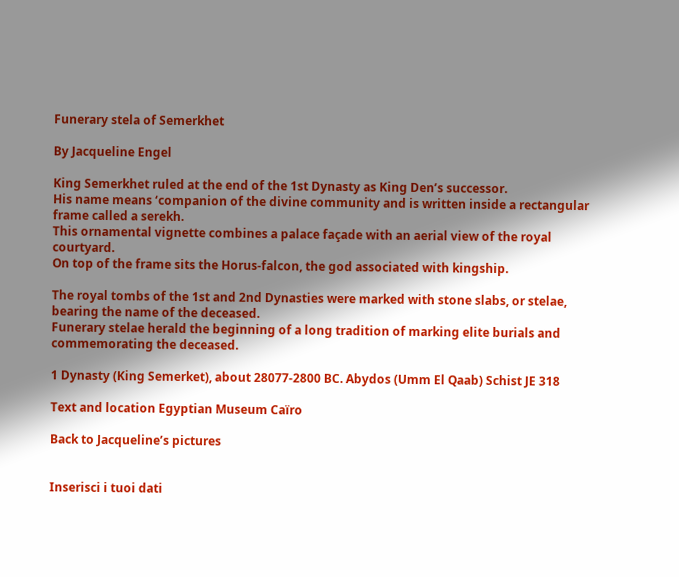Funerary stela of Semerkhet

By Jacqueline Engel

King Semerkhet ruled at the end of the 1st Dynasty as King Den’s successor.
His name means ‘companion of the divine community and is written inside a rectangular frame called a serekh.
This ornamental vignette combines a palace façade with an aerial view of the royal courtyard.
On top of the frame sits the Horus-falcon, the god associated with kingship.

The royal tombs of the 1st and 2nd Dynasties were marked with stone slabs, or stelae, bearing the name of the deceased.
Funerary stelae herald the beginning of a long tradition of marking elite burials and commemorating the deceased.

1 Dynasty (King Semerket), about 28077-2800 BC. Abydos (Umm El Qaab) Schist JE 318

Text and location Egyptian Museum Caïro

Back to Jacqueline’s pictures


Inserisci i tuoi dati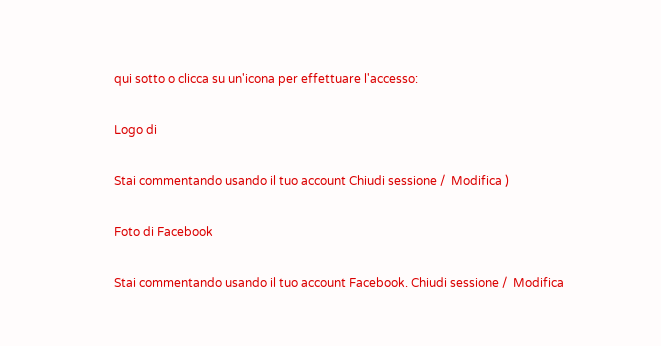qui sotto o clicca su un'icona per effettuare l'accesso:

Logo di

Stai commentando usando il tuo account Chiudi sessione /  Modifica )

Foto di Facebook

Stai commentando usando il tuo account Facebook. Chiudi sessione /  Modifica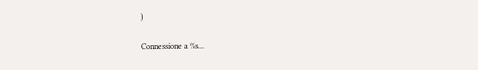)

Connessione a %s...